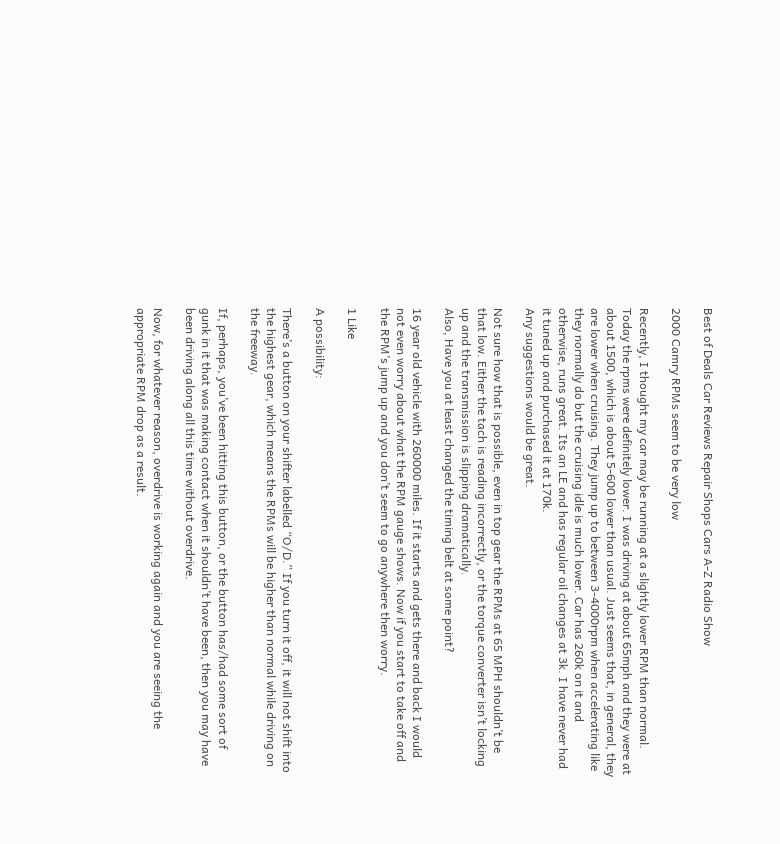Best of Deals Car Reviews Repair Shops Cars A-Z Radio Show

2000 Camry RPMs seem to be very low

Recently, I thought my car may be running at a slightly lower RPM than normal. Today the rpms were definitely lower. I was driving at about 65mph and they were at about 1500, which is about 5-600 lower than usual. Just seems that, in general, they are lower when cruising. They jump up to between 3-4000rpm when accelerating like they normally do but the cruising idle is much lower. Car has 260k on it and otherwise, runs great. Its an LE and has regular oil changes at 3k. I have never had it tuned up and purchased it at 170k.
Any suggestions would be great.

Not sure how that is possible, even in top gear the RPMs at 65 MPH shouldn’t be that low. Either the tach is reading incorrectly, or the torque converter isn’t locking up and the transmission is slipping dramatically.
Also, Have you at least changed the timing belt at some point?

16 year old vehicle with 260000 miles. If it starts and gets there and back I would not even worry about what the RPM gauge shows. Now if you start to take off and the RPM’s jump up and you don’t seem to go anywhere then worry.

1 Like

A possibility:

There’s a button on your shifter labelled “O/D.” If you turn it off, it will not shift into the highest gear, which means the RPMs will be higher than normal while driving on the freeway.

If, perhaps, you’ve been hitting this button, or the button has/had some sort of gunk in it that was making contact when it shouldn’t have been, then you may have been driving along all this time without overdrive.

Now, for whatever reason, overdrive is working again and you are seeing the appropriate RPM drop as a result.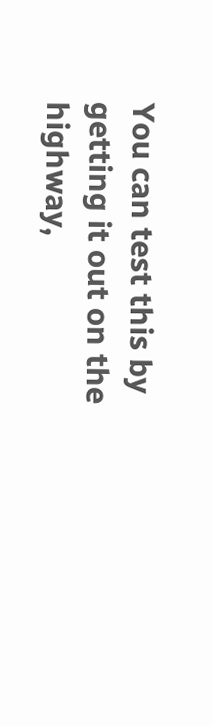You can test this by getting it out on the highway,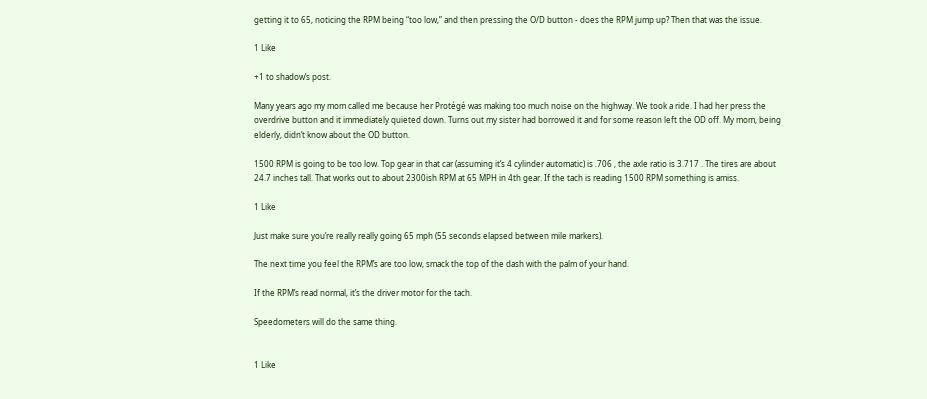getting it to 65, noticing the RPM being “too low,” and then pressing the O/D button - does the RPM jump up? Then that was the issue.

1 Like

+1 to shadow’s post.

Many years ago my mom called me because her Protégé was making too much noise on the highway. We took a ride. I had her press the overdrive button and it immediately quieted down. Turns out my sister had borrowed it and for some reason left the OD off. My mom, being elderly, didn’t know about the OD button.

1500 RPM is going to be too low. Top gear in that car (assuming it’s 4 cylinder automatic) is .706 , the axle ratio is 3.717 . The tires are about 24.7 inches tall. That works out to about 2300ish RPM at 65 MPH in 4th gear. If the tach is reading 1500 RPM something is amiss.

1 Like

Just make sure you’re really really going 65 mph (55 seconds elapsed between mile markers).

The next time you feel the RPM’s are too low, smack the top of the dash with the palm of your hand.

If the RPM’s read normal, it’s the driver motor for the tach.

Speedometers will do the same thing.


1 Like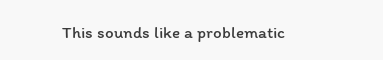This sounds like a problematic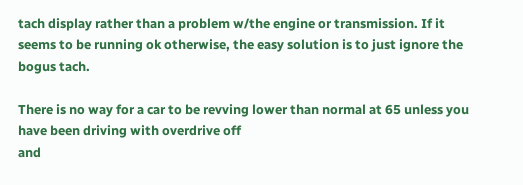tach display rather than a problem w/the engine or transmission. If it seems to be running ok otherwise, the easy solution is to just ignore the bogus tach.

There is no way for a car to be revving lower than normal at 65 unless you have been driving with overdrive off
and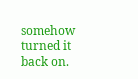somehow turned it back on.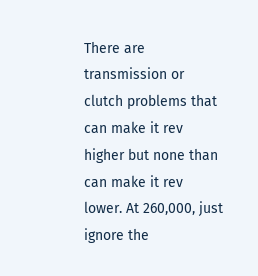There are transmission or clutch problems that can make it rev higher but none than can make it rev lower. At 260,000, just ignore the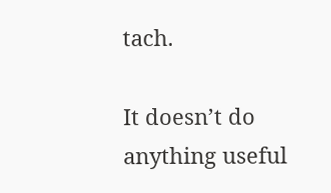tach.

It doesn’t do anything useful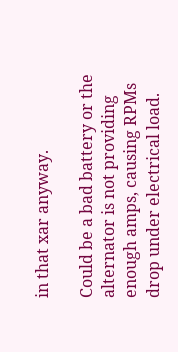in that xar anyway.

Could be a bad battery or the alternator is not providing enough amps, causing RPMs drop under electrical load.